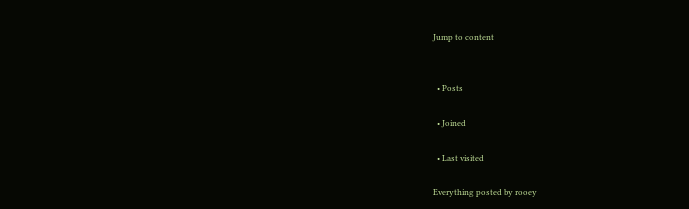Jump to content


  • Posts

  • Joined

  • Last visited

Everything posted by rooey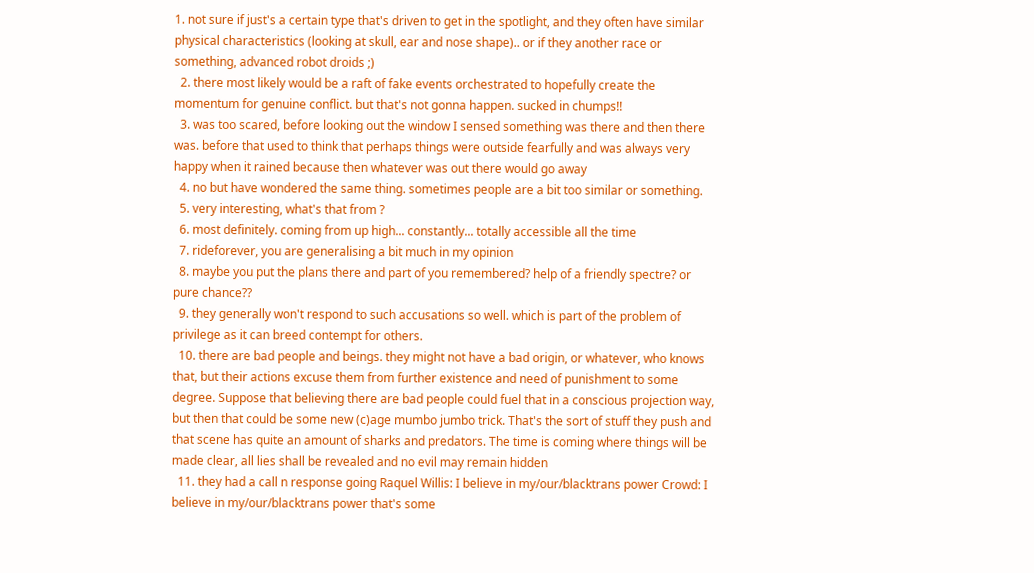1. not sure if just's a certain type that's driven to get in the spotlight, and they often have similar physical characteristics (looking at skull, ear and nose shape).. or if they another race or something, advanced robot droids ;)
  2. there most likely would be a raft of fake events orchestrated to hopefully create the momentum for genuine conflict. but that's not gonna happen. sucked in chumps!!
  3. was too scared, before looking out the window I sensed something was there and then there was. before that used to think that perhaps things were outside fearfully and was always very happy when it rained because then whatever was out there would go away
  4. no but have wondered the same thing. sometimes people are a bit too similar or something.
  5. very interesting, what's that from ?
  6. most definitely. coming from up high... constantly... totally accessible all the time
  7. rideforever, you are generalising a bit much in my opinion
  8. maybe you put the plans there and part of you remembered? help of a friendly spectre? or pure chance??
  9. they generally won't respond to such accusations so well. which is part of the problem of privilege as it can breed contempt for others.
  10. there are bad people and beings. they might not have a bad origin, or whatever, who knows that, but their actions excuse them from further existence and need of punishment to some degree. Suppose that believing there are bad people could fuel that in a conscious projection way, but then that could be some new (c)age mumbo jumbo trick. That's the sort of stuff they push and that scene has quite an amount of sharks and predators. The time is coming where things will be made clear, all lies shall be revealed and no evil may remain hidden
  11. they had a call n response going Raquel Willis: I believe in my/our/blacktrans power Crowd: I believe in my/our/blacktrans power that's some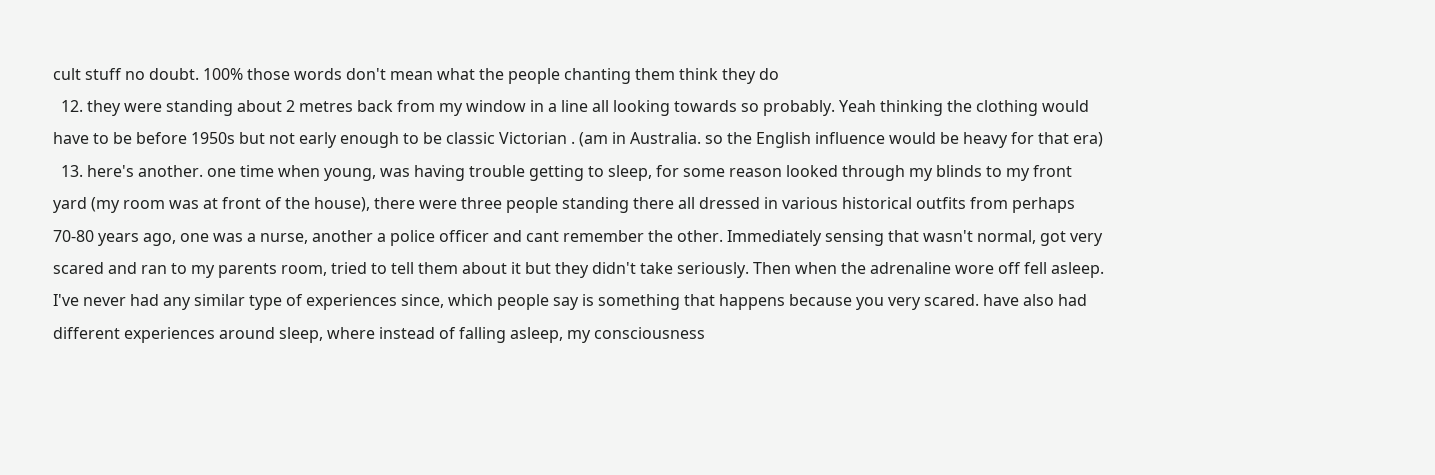cult stuff no doubt. 100% those words don't mean what the people chanting them think they do
  12. they were standing about 2 metres back from my window in a line all looking towards so probably. Yeah thinking the clothing would have to be before 1950s but not early enough to be classic Victorian . (am in Australia. so the English influence would be heavy for that era)
  13. here's another. one time when young, was having trouble getting to sleep, for some reason looked through my blinds to my front yard (my room was at front of the house), there were three people standing there all dressed in various historical outfits from perhaps 70-80 years ago, one was a nurse, another a police officer and cant remember the other. Immediately sensing that wasn't normal, got very scared and ran to my parents room, tried to tell them about it but they didn't take seriously. Then when the adrenaline wore off fell asleep. I've never had any similar type of experiences since, which people say is something that happens because you very scared. have also had different experiences around sleep, where instead of falling asleep, my consciousness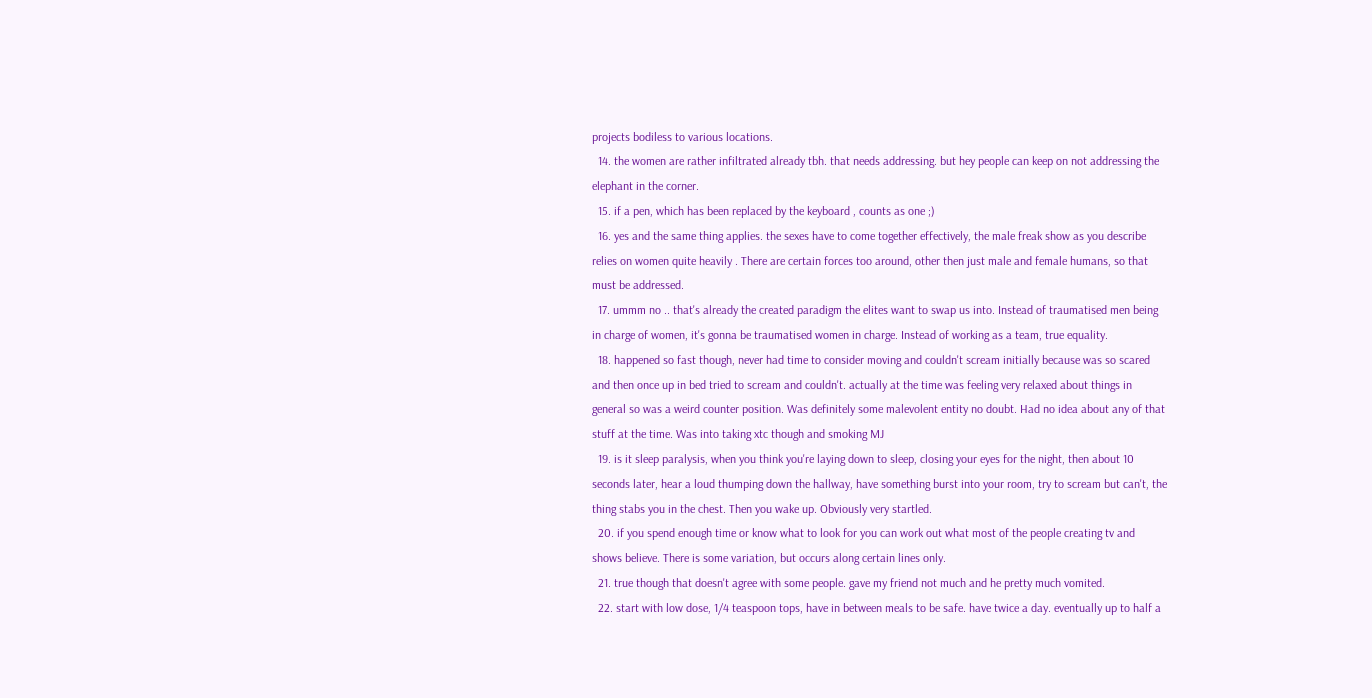projects bodiless to various locations.
  14. the women are rather infiltrated already tbh. that needs addressing. but hey people can keep on not addressing the elephant in the corner.
  15. if a pen, which has been replaced by the keyboard , counts as one ;)
  16. yes and the same thing applies. the sexes have to come together effectively, the male freak show as you describe relies on women quite heavily . There are certain forces too around, other then just male and female humans, so that must be addressed.
  17. ummm no .. that's already the created paradigm the elites want to swap us into. Instead of traumatised men being in charge of women, it's gonna be traumatised women in charge. Instead of working as a team, true equality.
  18. happened so fast though, never had time to consider moving and couldn't scream initially because was so scared and then once up in bed tried to scream and couldn't. actually at the time was feeling very relaxed about things in general so was a weird counter position. Was definitely some malevolent entity no doubt. Had no idea about any of that stuff at the time. Was into taking xtc though and smoking MJ
  19. is it sleep paralysis, when you think you're laying down to sleep, closing your eyes for the night, then about 10 seconds later, hear a loud thumping down the hallway, have something burst into your room, try to scream but can't, the thing stabs you in the chest. Then you wake up. Obviously very startled.
  20. if you spend enough time or know what to look for you can work out what most of the people creating tv and shows believe. There is some variation, but occurs along certain lines only.
  21. true though that doesn't agree with some people. gave my friend not much and he pretty much vomited.
  22. start with low dose, 1/4 teaspoon tops, have in between meals to be safe. have twice a day. eventually up to half a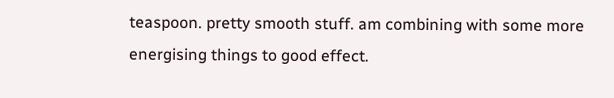teaspoon. pretty smooth stuff. am combining with some more energising things to good effect.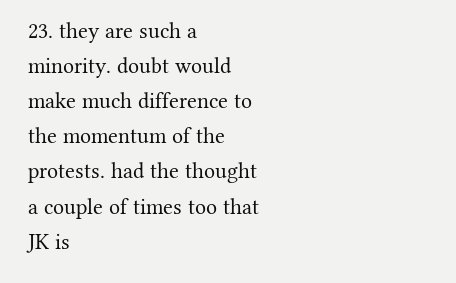23. they are such a minority. doubt would make much difference to the momentum of the protests. had the thought a couple of times too that JK is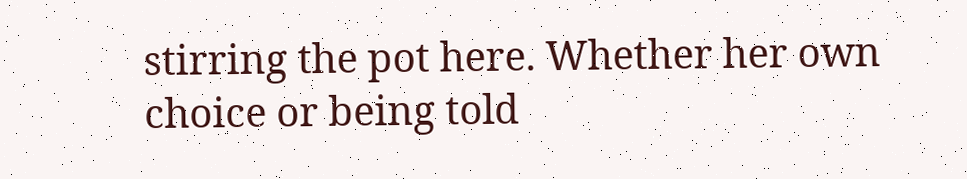stirring the pot here. Whether her own choice or being told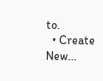to.
  • Create New...